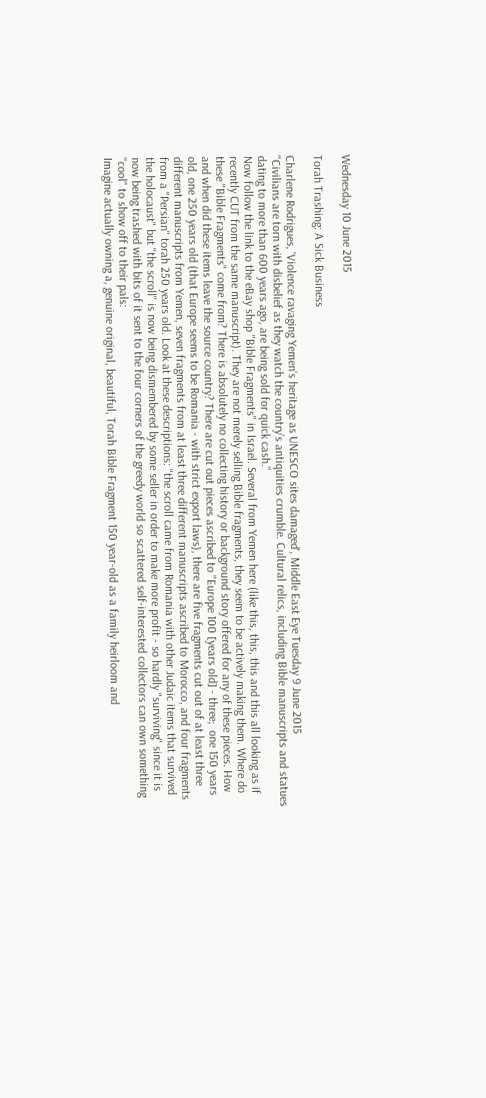Wednesday 10 June 2015

Torah Trashing: A Sick Business

Charlene Rodrigues, 'Violence ravaging Yemen’s heritage as UNESCO sites damaged', Middle East Eye Tuesday 9 June 2015
"Civilians are torn with disbelief as they watch the country’s antiquities crumble. Cultural relics, including Bible manuscripts and statues dating to more than 600 years ago, are being sold for quick cash."
Now follow the link to the eBay shop "Bible Fragments" in Israel. Several from Yemen here (like this, this, this and this all looking as if recently CUT from the same manuscript). They are not merely selling Bible fragments, they seem to be actively making them. Where do these "Bible Fragments" come from? There is absolutely no collecting history or background story offered for any of these pieces. How and when did these items leave the source country? There are cut out pieces ascribed to "Europe 100 [years old] - three;  one 150 years old, one 250 years old (that Europe seems to be Romania - with strict export laws), there are five fragments cut out of at least three different manuscripts from Yemen, seven fragments from at least three different manuscripts ascribed to Morocco, and four fragments from a "Persian" torah 250 years old. Look at these descriptions: "the scroll came from Romania with other Judaic items that survived the holocaust" but "the scroll" is now being dismembered by some seller in order to make more profit - so hardly "surviving" since it is now being trashed with bits of it sent to the four corners of the greedy world so scattered self-interested collectors can own something "cool" to show off to their pals:
Imagine actually owning a, genuine original, beautiful, Torah Bible Fragment 150 year-old as a family heirloom and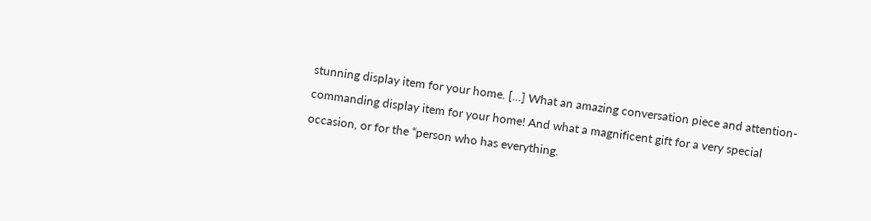stunning display item for your home. [...] What an amazing conversation piece and attention-commanding display item for your home! And what a magnificent gift for a very special occasion, or for the “person who has everything.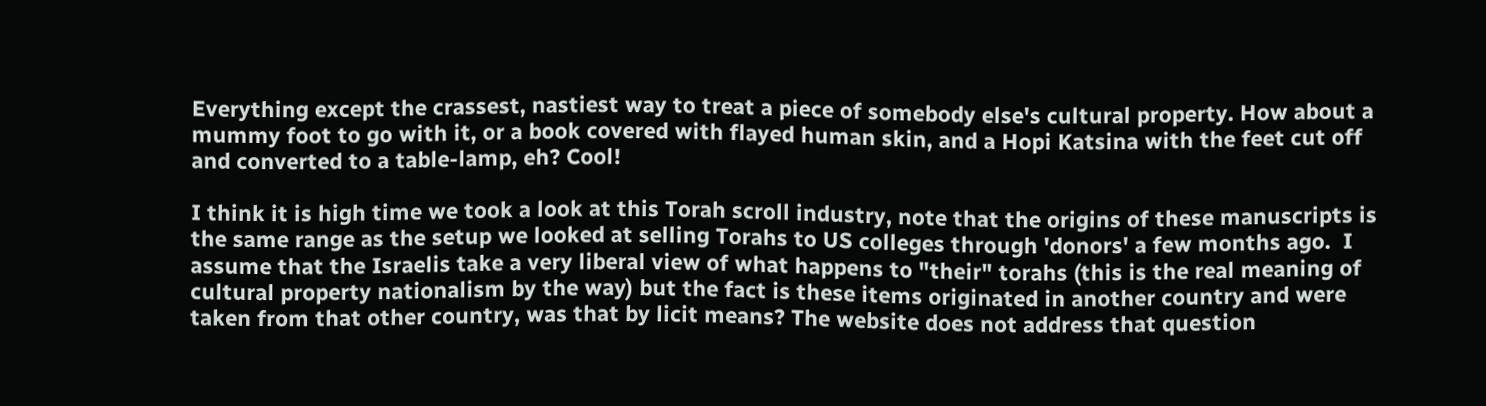Everything except the crassest, nastiest way to treat a piece of somebody else's cultural property. How about a mummy foot to go with it, or a book covered with flayed human skin, and a Hopi Katsina with the feet cut off and converted to a table-lamp, eh? Cool!

I think it is high time we took a look at this Torah scroll industry, note that the origins of these manuscripts is the same range as the setup we looked at selling Torahs to US colleges through 'donors' a few months ago.  I assume that the Israelis take a very liberal view of what happens to "their" torahs (this is the real meaning of cultural property nationalism by the way) but the fact is these items originated in another country and were taken from that other country, was that by licit means? The website does not address that question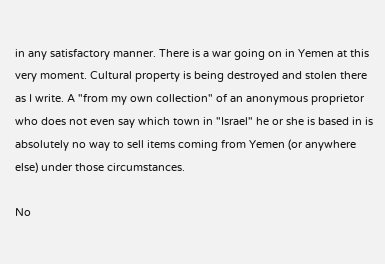in any satisfactory manner. There is a war going on in Yemen at this very moment. Cultural property is being destroyed and stolen there as I write. A "from my own collection" of an anonymous proprietor who does not even say which town in "Israel" he or she is based in is absolutely no way to sell items coming from Yemen (or anywhere else) under those circumstances.

No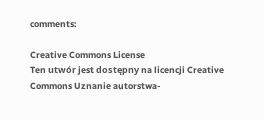comments:

Creative Commons License
Ten utwór jest dostępny na licencji Creative Commons Uznanie autorstwa-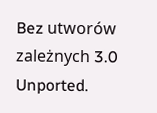Bez utworów zależnych 3.0 Unported.